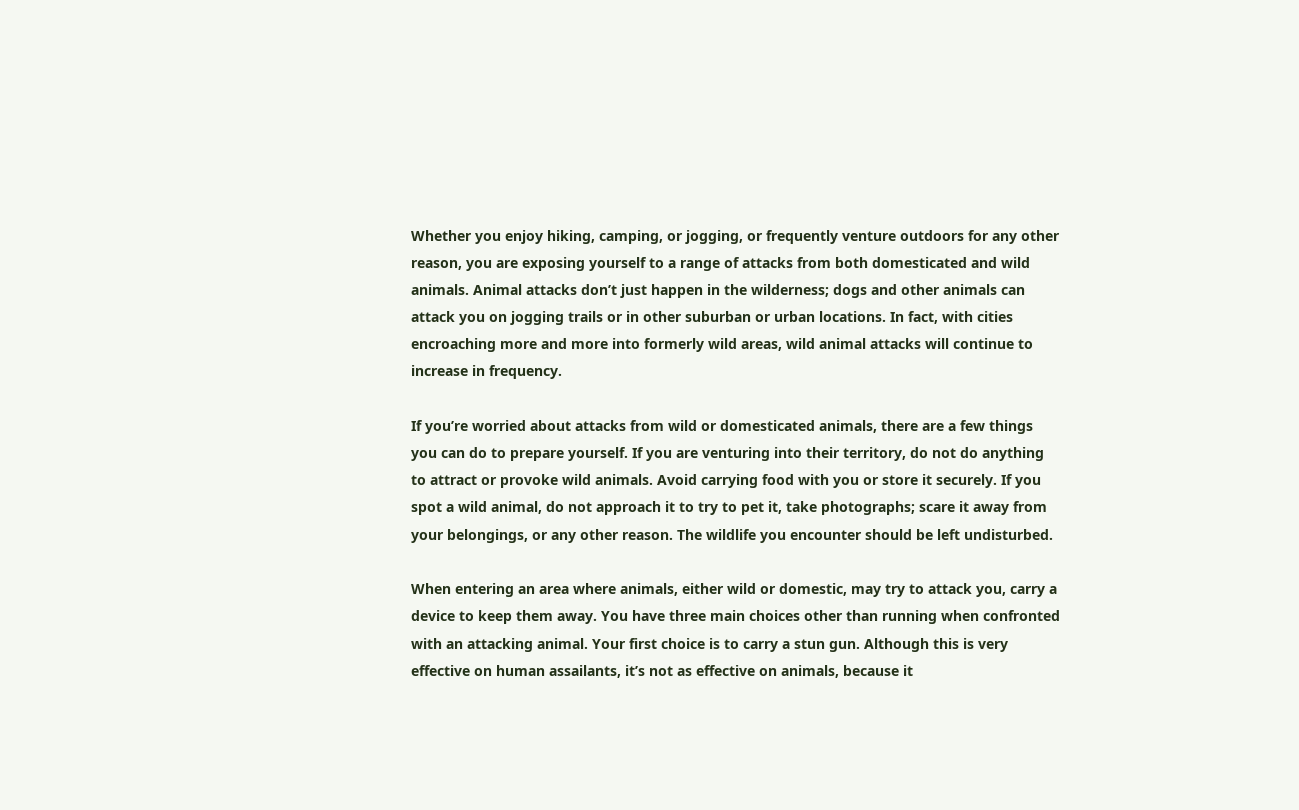Whether you enjoy hiking, camping, or jogging, or frequently venture outdoors for any other reason, you are exposing yourself to a range of attacks from both domesticated and wild animals. Animal attacks don’t just happen in the wilderness; dogs and other animals can attack you on jogging trails or in other suburban or urban locations. In fact, with cities encroaching more and more into formerly wild areas, wild animal attacks will continue to increase in frequency.

If you’re worried about attacks from wild or domesticated animals, there are a few things you can do to prepare yourself. If you are venturing into their territory, do not do anything to attract or provoke wild animals. Avoid carrying food with you or store it securely. If you spot a wild animal, do not approach it to try to pet it, take photographs; scare it away from your belongings, or any other reason. The wildlife you encounter should be left undisturbed.

When entering an area where animals, either wild or domestic, may try to attack you, carry a device to keep them away. You have three main choices other than running when confronted with an attacking animal. Your first choice is to carry a stun gun. Although this is very effective on human assailants, it’s not as effective on animals, because it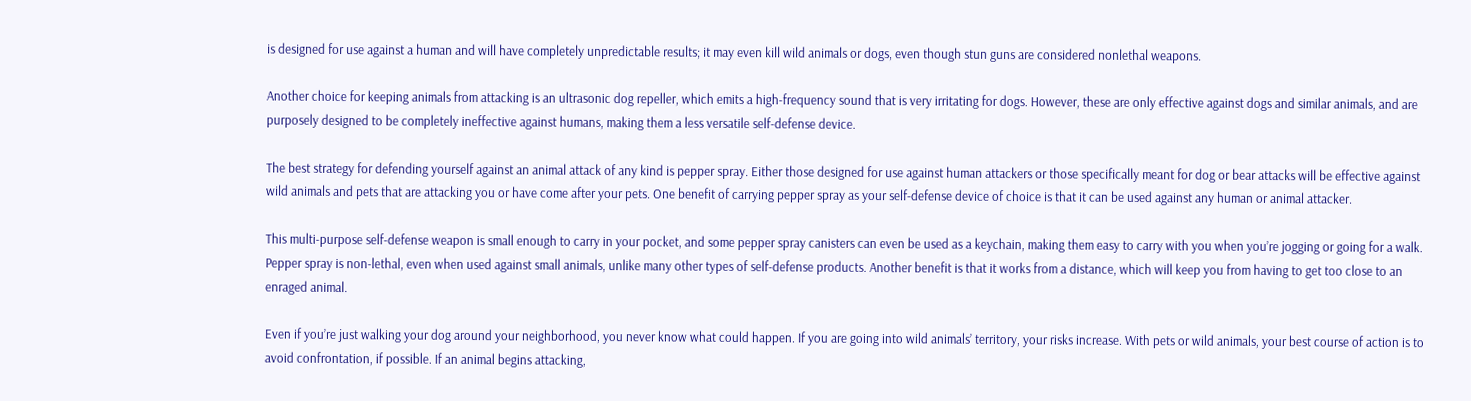is designed for use against a human and will have completely unpredictable results; it may even kill wild animals or dogs, even though stun guns are considered nonlethal weapons.

Another choice for keeping animals from attacking is an ultrasonic dog repeller, which emits a high-frequency sound that is very irritating for dogs. However, these are only effective against dogs and similar animals, and are purposely designed to be completely ineffective against humans, making them a less versatile self-defense device.

The best strategy for defending yourself against an animal attack of any kind is pepper spray. Either those designed for use against human attackers or those specifically meant for dog or bear attacks will be effective against wild animals and pets that are attacking you or have come after your pets. One benefit of carrying pepper spray as your self-defense device of choice is that it can be used against any human or animal attacker.

This multi-purpose self-defense weapon is small enough to carry in your pocket, and some pepper spray canisters can even be used as a keychain, making them easy to carry with you when you’re jogging or going for a walk. Pepper spray is non-lethal, even when used against small animals, unlike many other types of self-defense products. Another benefit is that it works from a distance, which will keep you from having to get too close to an enraged animal.

Even if you’re just walking your dog around your neighborhood, you never know what could happen. If you are going into wild animals’ territory, your risks increase. With pets or wild animals, your best course of action is to avoid confrontation, if possible. If an animal begins attacking,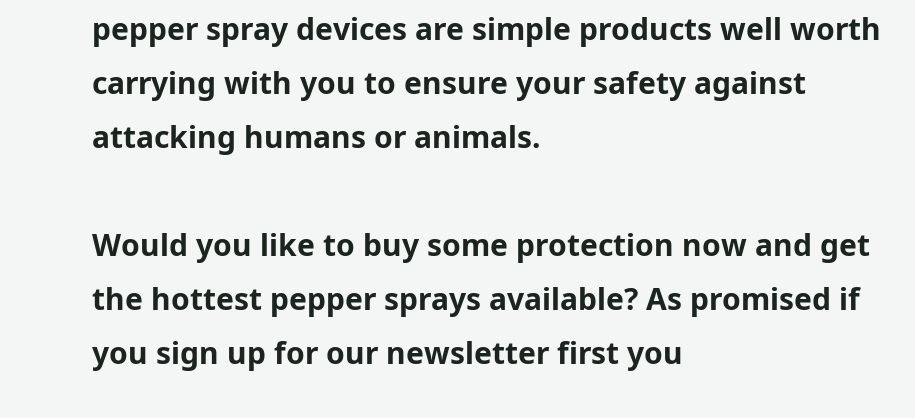pepper spray devices are simple products well worth carrying with you to ensure your safety against attacking humans or animals.

Would you like to buy some protection now and get the hottest pepper sprays available? As promised if you sign up for our newsletter first you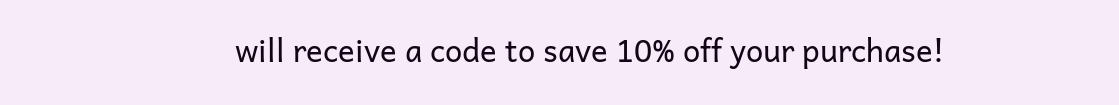will receive a code to save 10% off your purchase!